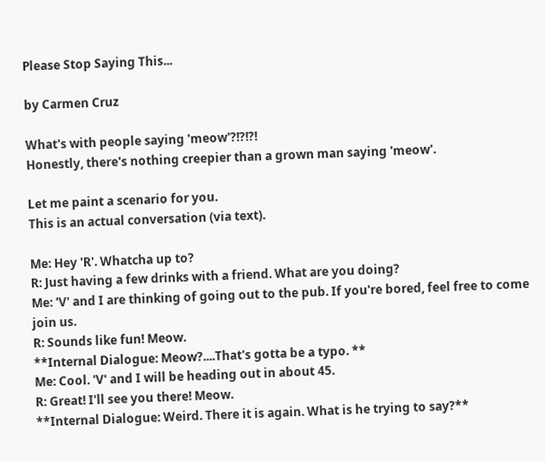Please Stop Saying This...

by Carmen Cruz

What's with people saying 'meow'?!?!?!
Honestly, there's nothing creepier than a grown man saying 'meow'.

Let me paint a scenario for you.
This is an actual conversation (via text).

Me: Hey 'R'. Whatcha up to?
R: Just having a few drinks with a friend. What are you doing?
Me: 'V' and I are thinking of going out to the pub. If you're bored, feel free to come join us.
R: Sounds like fun! Meow.
**Internal Dialogue: Meow?....That's gotta be a typo. **
Me: Cool. 'V' and I will be heading out in about 45.
R: Great! I'll see you there! Meow.
**Internal Dialogue: Weird. There it is again. What is he trying to say?**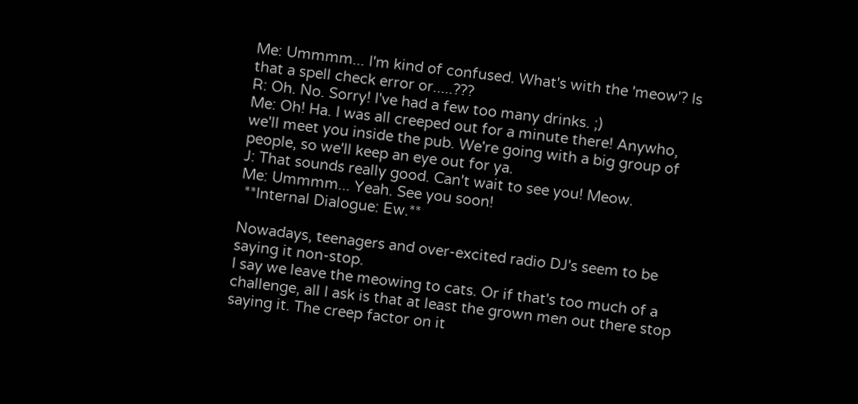Me: Ummmm... I'm kind of confused. What's with the 'meow'? Is that a spell check error or.....???
R: Oh. No. Sorry! I've had a few too many drinks. ;)
Me: Oh! Ha. I was all creeped out for a minute there! Anywho, we'll meet you inside the pub. We're going with a big group of people, so we'll keep an eye out for ya.
J: That sounds really good. Can't wait to see you! Meow.
Me: Ummmm... Yeah. See you soon!
 **Internal Dialogue: Ew.**

Nowadays, teenagers and over-excited radio DJ's seem to be saying it non-stop.
I say we leave the meowing to cats. Or if that's too much of a challenge, all I ask is that at least the grown men out there stop saying it. The creep factor on it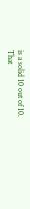is a solid 10 out of 10.
That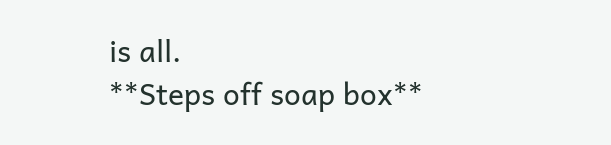is all.
**Steps off soap box**